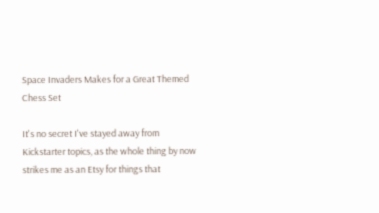Space Invaders Makes for a Great Themed Chess Set

It's no secret I've stayed away from Kickstarter topics, as the whole thing by now strikes me as an Etsy for things that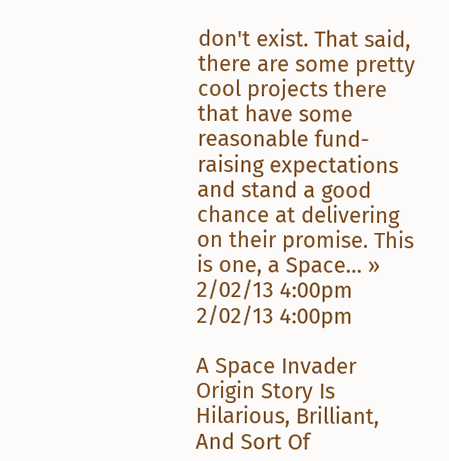don't exist. That said, there are some pretty cool projects there that have some reasonable fund-raising expectations and stand a good chance at delivering on their promise. This is one, a Space… » 2/02/13 4:00pm 2/02/13 4:00pm

A Space Invader Origin Story Is Hilarious, Brilliant, And Sort Of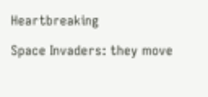Heartbreaking

Space Invaders: they move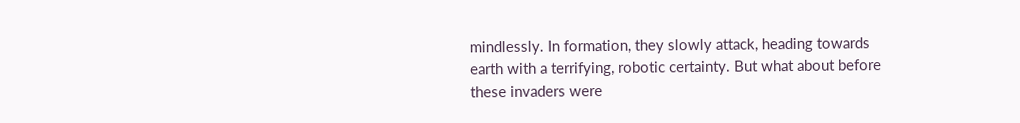mindlessly. In formation, they slowly attack, heading towards earth with a terrifying, robotic certainty. But what about before these invaders were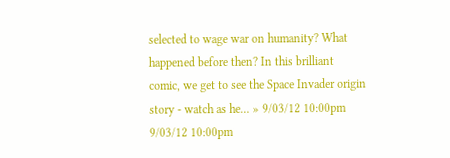selected to wage war on humanity? What happened before then? In this brilliant comic, we get to see the Space Invader origin story - watch as he… » 9/03/12 10:00pm 9/03/12 10:00pm